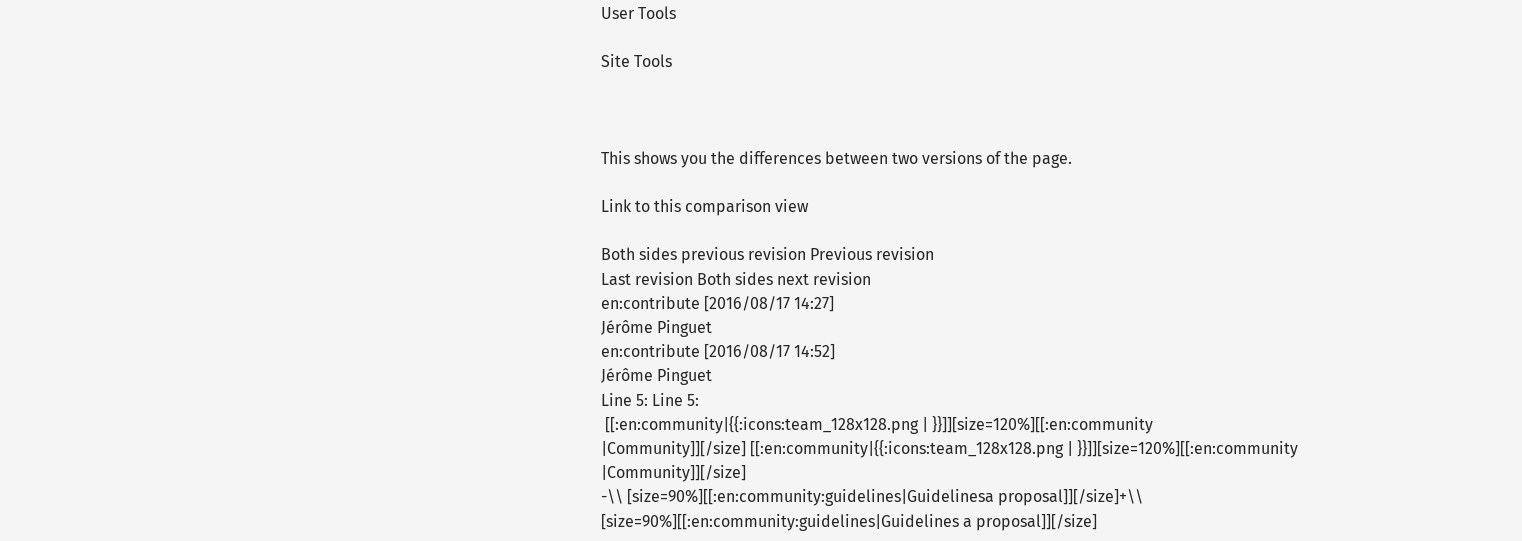User Tools

Site Tools



This shows you the differences between two versions of the page.

Link to this comparison view

Both sides previous revision Previous revision
Last revision Both sides next revision
en:contribute [2016/08/17 14:27]
Jérôme Pinguet
en:contribute [2016/08/17 14:52]
Jérôme Pinguet
Line 5: Line 5:
 [[:en:community|{{:icons:team_128x128.png | }}]][size=120%][[:en:community |Community]][/size] [[:en:community|{{:icons:team_128x128.png | }}]][size=120%][[:en:community |Community]][/size]
-\\ [size=90%][[:en:community:guidelines|Guidelinesa proposal]][/size]+\\ [size=90%][[:en:community:guidelines|Guidelines a proposal]][/size]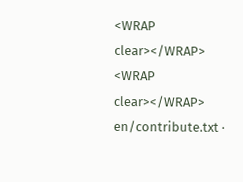<WRAP clear></WRAP> <WRAP clear></WRAP>
en/contribute.txt ·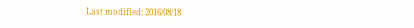Last modified: 2016/08/18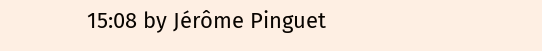15:08 by Jérôme Pinguet